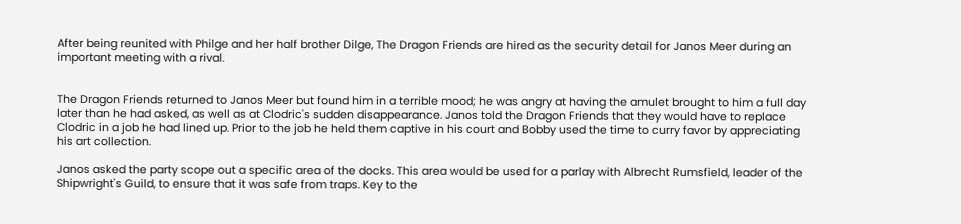After being reunited with Philge and her half brother Dilge, The Dragon Friends are hired as the security detail for Janos Meer during an important meeting with a rival.


The Dragon Friends returned to Janos Meer but found him in a terrible mood; he was angry at having the amulet brought to him a full day later than he had asked, as well as at Clodric's sudden disappearance. Janos told the Dragon Friends that they would have to replace Clodric in a job he had lined up. Prior to the job he held them captive in his court and Bobby used the time to curry favor by appreciating his art collection.

Janos asked the party scope out a specific area of the docks. This area would be used for a parlay with Albrecht Rumsfield, leader of the Shipwright's Guild, to ensure that it was safe from traps. Key to the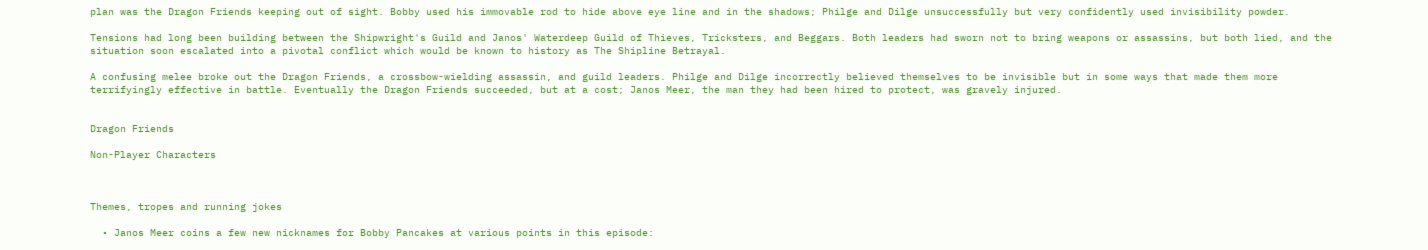plan was the Dragon Friends keeping out of sight. Bobby used his immovable rod to hide above eye line and in the shadows; Philge and Dilge unsuccessfully but very confidently used invisibility powder.

Tensions had long been building between the Shipwright's Guild and Janos' Waterdeep Guild of Thieves, Tricksters, and Beggars. Both leaders had sworn not to bring weapons or assassins, but both lied, and the situation soon escalated into a pivotal conflict which would be known to history as The Shipline Betrayal.

A confusing melee broke out the Dragon Friends, a crossbow-wielding assassin, and guild leaders. Philge and Dilge incorrectly believed themselves to be invisible but in some ways that made them more terrifyingly effective in battle. Eventually the Dragon Friends succeeded, but at a cost; Janos Meer, the man they had been hired to protect, was gravely injured.


Dragon Friends

Non-Player Characters



Themes, tropes and running jokes

  • Janos Meer coins a few new nicknames for Bobby Pancakes at various points in this episode: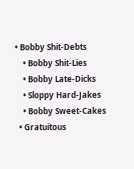• Bobby Shit-Debts
    • Bobby Shit-Lies
    • Bobby Late-Dicks
    • Sloppy Hard-Jakes
    • Bobby Sweet-Cakes
  • Gratuitous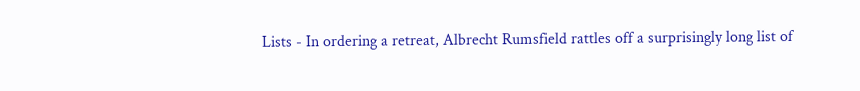Lists - In ordering a retreat, Albrecht Rumsfield rattles off a surprisingly long list of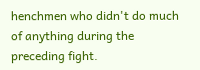henchmen who didn't do much of anything during the preceding fight.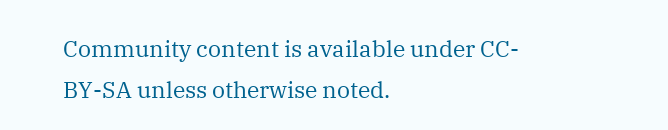Community content is available under CC-BY-SA unless otherwise noted.